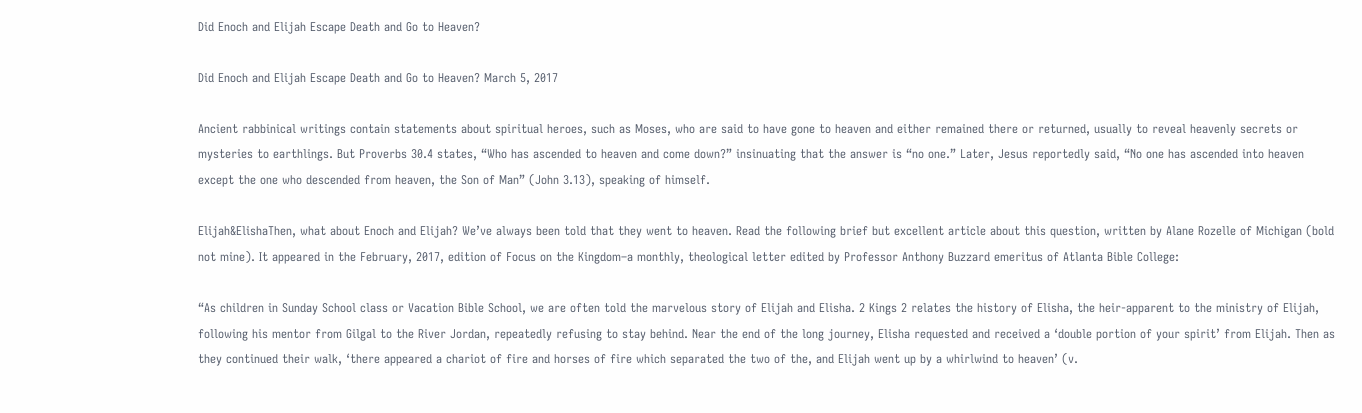Did Enoch and Elijah Escape Death and Go to Heaven?

Did Enoch and Elijah Escape Death and Go to Heaven? March 5, 2017

Ancient rabbinical writings contain statements about spiritual heroes, such as Moses, who are said to have gone to heaven and either remained there or returned, usually to reveal heavenly secrets or mysteries to earthlings. But Proverbs 30.4 states, “Who has ascended to heaven and come down?” insinuating that the answer is “no one.” Later, Jesus reportedly said, “No one has ascended into heaven except the one who descended from heaven, the Son of Man” (John 3.13), speaking of himself.

Elijah&ElishaThen, what about Enoch and Elijah? We’ve always been told that they went to heaven. Read the following brief but excellent article about this question, written by Alane Rozelle of Michigan (bold not mine). It appeared in the February, 2017, edition of Focus on the Kingdom–a monthly, theological letter edited by Professor Anthony Buzzard emeritus of Atlanta Bible College:

“As children in Sunday School class or Vacation Bible School, we are often told the marvelous story of Elijah and Elisha. 2 Kings 2 relates the history of Elisha, the heir-apparent to the ministry of Elijah, following his mentor from Gilgal to the River Jordan, repeatedly refusing to stay behind. Near the end of the long journey, Elisha requested and received a ‘double portion of your spirit’ from Elijah. Then as they continued their walk, ‘there appeared a chariot of fire and horses of fire which separated the two of the, and Elijah went up by a whirlwind to heaven’ (v.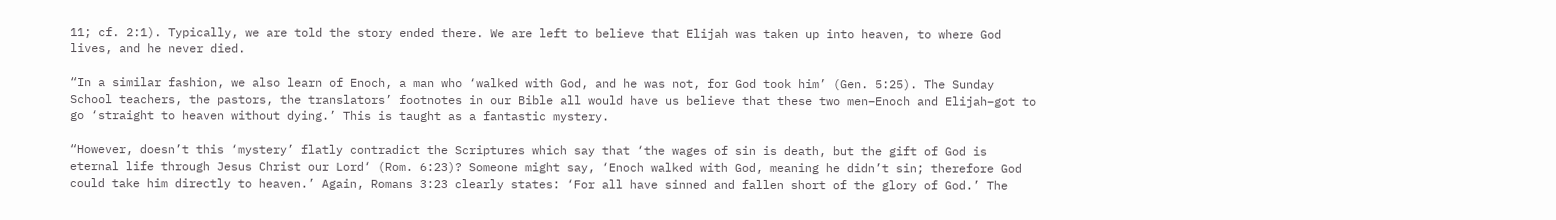11; cf. 2:1). Typically, we are told the story ended there. We are left to believe that Elijah was taken up into heaven, to where God lives, and he never died.

“In a similar fashion, we also learn of Enoch, a man who ‘walked with God, and he was not, for God took him’ (Gen. 5:25). The Sunday School teachers, the pastors, the translators’ footnotes in our Bible all would have us believe that these two men–Enoch and Elijah–got to go ‘straight to heaven without dying.’ This is taught as a fantastic mystery.

“However, doesn’t this ‘mystery’ flatly contradict the Scriptures which say that ‘the wages of sin is death, but the gift of God is eternal life through Jesus Christ our Lord‘ (Rom. 6:23)? Someone might say, ‘Enoch walked with God, meaning he didn’t sin; therefore God could take him directly to heaven.’ Again, Romans 3:23 clearly states: ‘For all have sinned and fallen short of the glory of God.’ The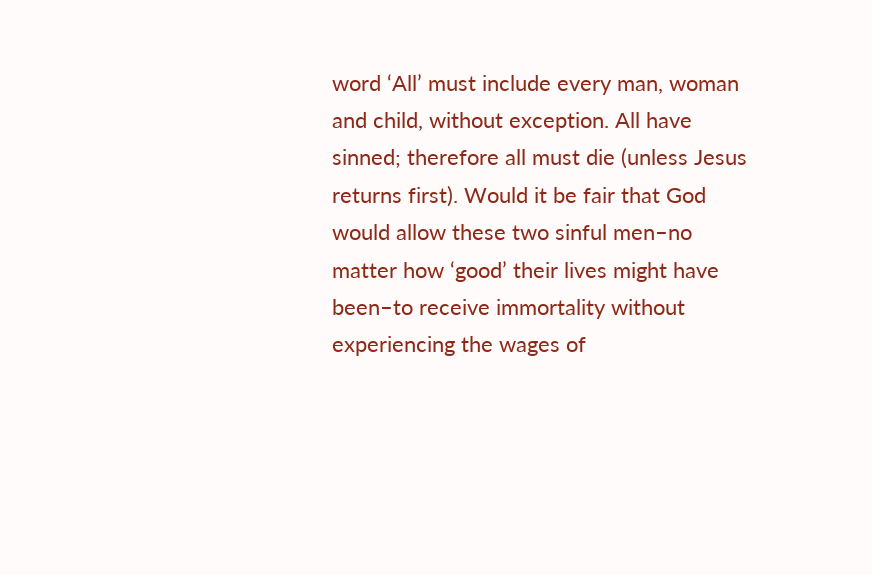word ‘All’ must include every man, woman and child, without exception. All have sinned; therefore all must die (unless Jesus returns first). Would it be fair that God would allow these two sinful men–no matter how ‘good’ their lives might have been–to receive immortality without experiencing the wages of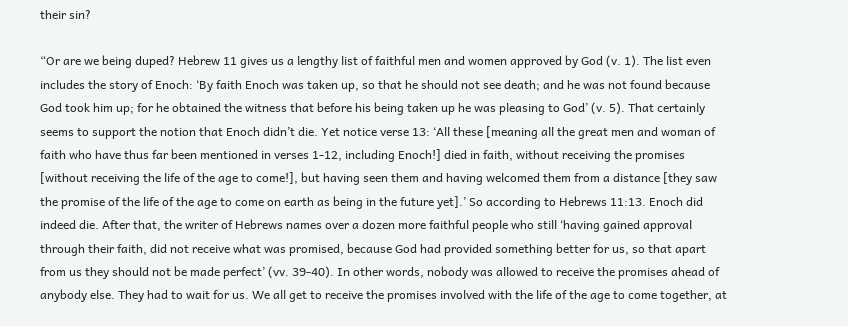their sin?

“Or are we being duped? Hebrew 11 gives us a lengthy list of faithful men and women approved by God (v. 1). The list even includes the story of Enoch: ‘By faith Enoch was taken up, so that he should not see death; and he was not found because God took him up; for he obtained the witness that before his being taken up he was pleasing to God’ (v. 5). That certainly seems to support the notion that Enoch didn’t die. Yet notice verse 13: ‘All these [meaning all the great men and woman of faith who have thus far been mentioned in verses 1-12, including Enoch!] died in faith, without receiving the promises [without receiving the life of the age to come!], but having seen them and having welcomed them from a distance [they saw the promise of the life of the age to come on earth as being in the future yet].’ So according to Hebrews 11:13. Enoch did indeed die. After that, the writer of Hebrews names over a dozen more faithful people who still ‘having gained approval through their faith, did not receive what was promised, because God had provided something better for us, so that apart from us they should not be made perfect’ (vv. 39-40). In other words, nobody was allowed to receive the promises ahead of anybody else. They had to wait for us. We all get to receive the promises involved with the life of the age to come together, at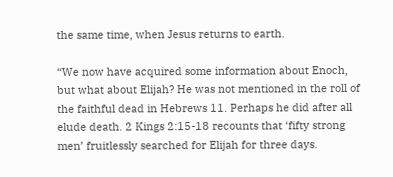the same time, when Jesus returns to earth.

“We now have acquired some information about Enoch, but what about Elijah? He was not mentioned in the roll of the faithful dead in Hebrews 11. Perhaps he did after all elude death. 2 Kings 2:15-18 recounts that ‘fifty strong men’ fruitlessly searched for Elijah for three days.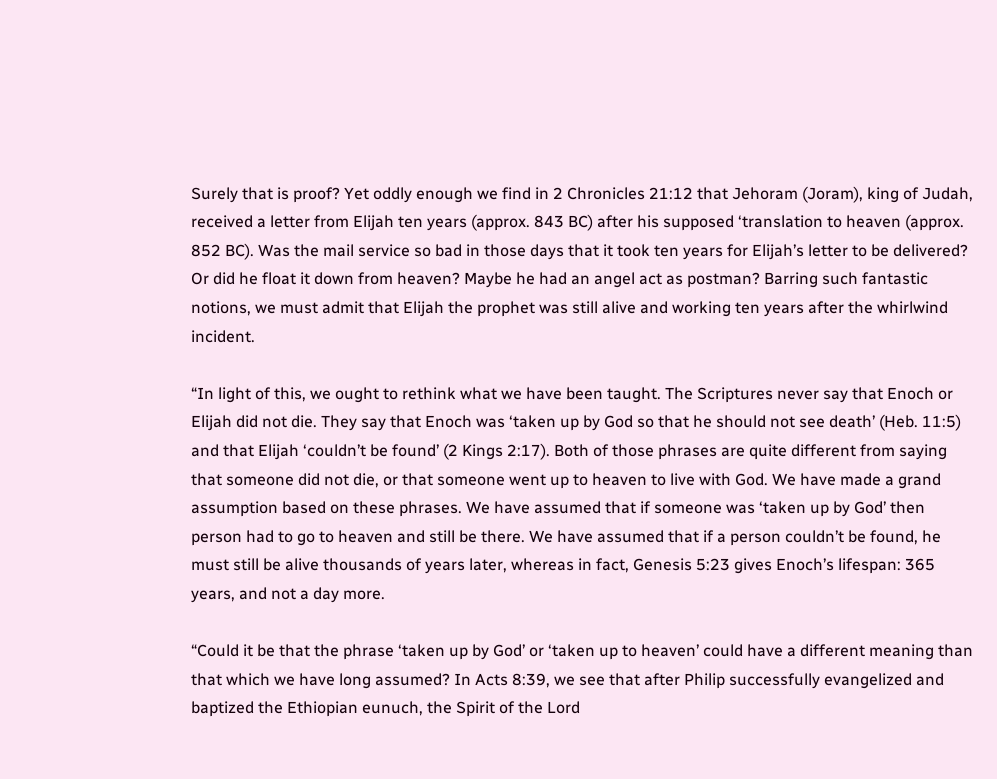Surely that is proof? Yet oddly enough we find in 2 Chronicles 21:12 that Jehoram (Joram), king of Judah, received a letter from Elijah ten years (approx. 843 BC) after his supposed ‘translation to heaven (approx. 852 BC). Was the mail service so bad in those days that it took ten years for Elijah’s letter to be delivered? Or did he float it down from heaven? Maybe he had an angel act as postman? Barring such fantastic notions, we must admit that Elijah the prophet was still alive and working ten years after the whirlwind incident.

“In light of this, we ought to rethink what we have been taught. The Scriptures never say that Enoch or Elijah did not die. They say that Enoch was ‘taken up by God so that he should not see death’ (Heb. 11:5) and that Elijah ‘couldn’t be found’ (2 Kings 2:17). Both of those phrases are quite different from saying that someone did not die, or that someone went up to heaven to live with God. We have made a grand assumption based on these phrases. We have assumed that if someone was ‘taken up by God’ then person had to go to heaven and still be there. We have assumed that if a person couldn’t be found, he must still be alive thousands of years later, whereas in fact, Genesis 5:23 gives Enoch’s lifespan: 365 years, and not a day more.

“Could it be that the phrase ‘taken up by God’ or ‘taken up to heaven’ could have a different meaning than that which we have long assumed? In Acts 8:39, we see that after Philip successfully evangelized and baptized the Ethiopian eunuch, the Spirit of the Lord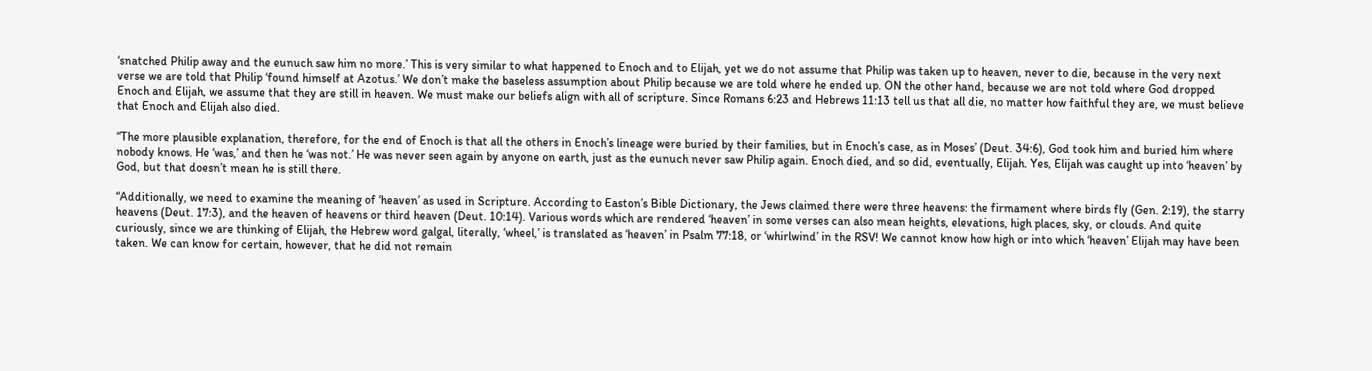‘snatched Philip away and the eunuch saw him no more.’ This is very similar to what happened to Enoch and to Elijah, yet we do not assume that Philip was taken up to heaven, never to die, because in the very next verse we are told that Philip ‘found himself at Azotus.’ We don’t make the baseless assumption about Philip because we are told where he ended up. ON the other hand, because we are not told where God dropped Enoch and Elijah, we assume that they are still in heaven. We must make our beliefs align with all of scripture. Since Romans 6:23 and Hebrews 11:13 tell us that all die, no matter how faithful they are, we must believe that Enoch and Elijah also died.

“The more plausible explanation, therefore, for the end of Enoch is that all the others in Enoch’s lineage were buried by their families, but in Enoch’s case, as in Moses’ (Deut. 34:6), God took him and buried him where nobody knows. He ‘was,’ and then he ‘was not.’ He was never seen again by anyone on earth, just as the eunuch never saw Philip again. Enoch died, and so did, eventually, Elijah. Yes, Elijah was caught up into ‘heaven’ by God, but that doesn’t mean he is still there.

“Additionally, we need to examine the meaning of ‘heaven’ as used in Scripture. According to Easton’s Bible Dictionary, the Jews claimed there were three heavens: the firmament where birds fly (Gen. 2:19), the starry heavens (Deut. 17:3), and the heaven of heavens or third heaven (Deut. 10:14). Various words which are rendered ‘heaven’ in some verses can also mean heights, elevations, high places, sky, or clouds. And quite curiously, since we are thinking of Elijah, the Hebrew word galgal, literally, ‘wheel,’ is translated as ‘heaven’ in Psalm 77:18, or ‘whirlwind’ in the RSV! We cannot know how high or into which ‘heaven’ Elijah may have been taken. We can know for certain, however, that he did not remain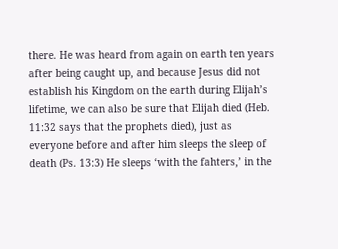there. He was heard from again on earth ten years after being caught up, and because Jesus did not establish his Kingdom on the earth during Elijah’s lifetime, we can also be sure that Elijah died (Heb. 11:32 says that the prophets died), just as everyone before and after him sleeps the sleep of death (Ps. 13:3) He sleeps ‘with the fahters,’ in the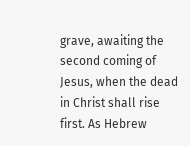grave, awaiting the second coming of Jesus, when the dead in Christ shall rise first. As Hebrew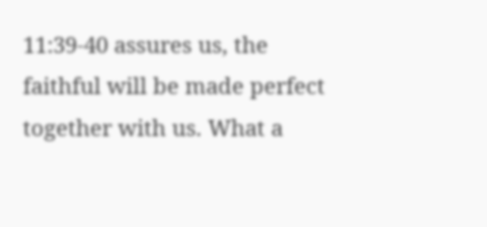11:39-40 assures us, the faithful will be made perfect together with us. What a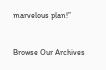marvelous plan!”


Browse Our Archives